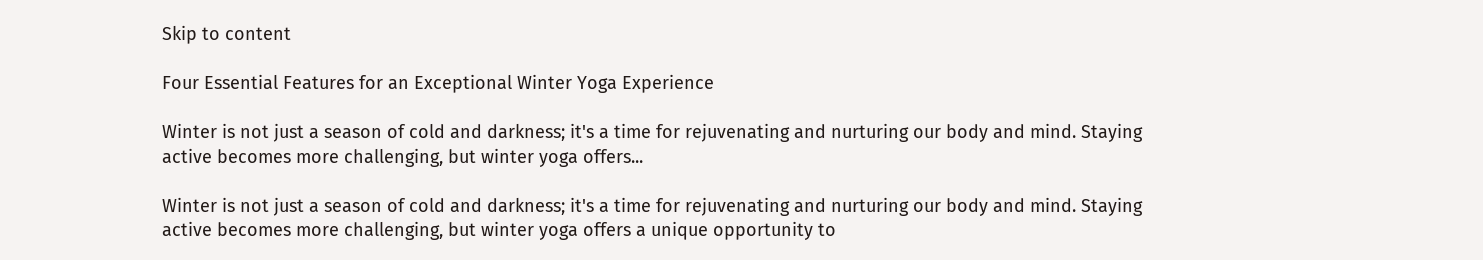Skip to content

Four Essential Features for an Exceptional Winter Yoga Experience

Winter is not just a season of cold and darkness; it's a time for rejuvenating and nurturing our body and mind. Staying active becomes more challenging, but winter yoga offers...

Winter is not just a season of cold and darkness; it's a time for rejuvenating and nurturing our body and mind. Staying active becomes more challenging, but winter yoga offers a unique opportunity to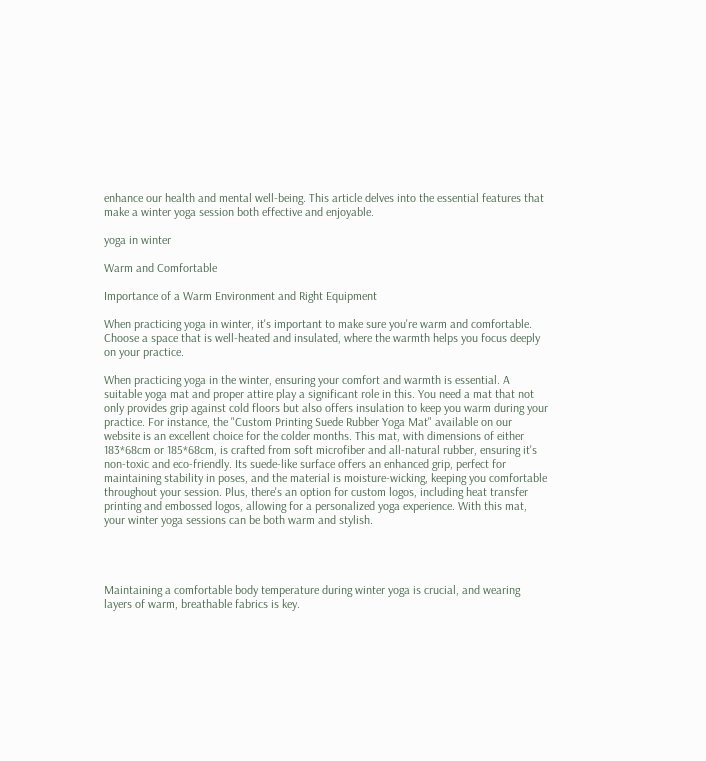enhance our health and mental well-being. This article delves into the essential features that make a winter yoga session both effective and enjoyable.

yoga in winter

Warm and Comfortable

Importance of a Warm Environment and Right Equipment

When practicing yoga in winter, it's important to make sure you're warm and comfortable. Choose a space that is well-heated and insulated, where the warmth helps you focus deeply on your practice.

When practicing yoga in the winter, ensuring your comfort and warmth is essential. A suitable yoga mat and proper attire play a significant role in this. You need a mat that not only provides grip against cold floors but also offers insulation to keep you warm during your practice. For instance, the "Custom Printing Suede Rubber Yoga Mat" available on our website is an excellent choice for the colder months. This mat, with dimensions of either 183*68cm or 185*68cm, is crafted from soft microfiber and all-natural rubber, ensuring it's non-toxic and eco-friendly. Its suede-like surface offers an enhanced grip, perfect for maintaining stability in poses, and the material is moisture-wicking, keeping you comfortable throughout your session. Plus, there's an option for custom logos, including heat transfer printing and embossed logos, allowing for a personalized yoga experience. With this mat, your winter yoga sessions can be both warm and stylish.




Maintaining a comfortable body temperature during winter yoga is crucial, and wearing layers of warm, breathable fabrics is key.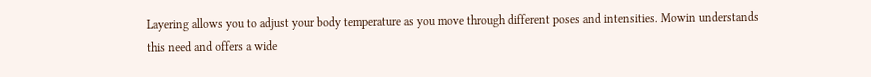Layering allows you to adjust your body temperature as you move through different poses and intensities. Mowin understands this need and offers a wide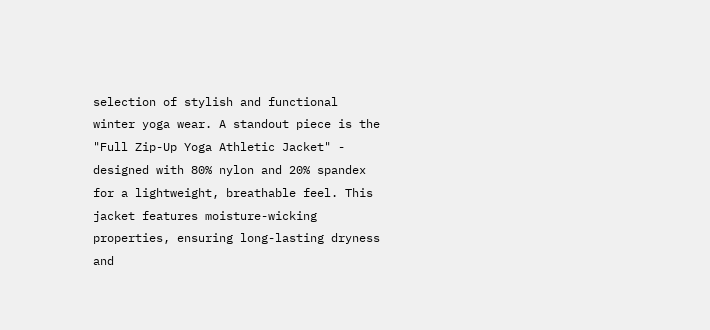selection of stylish and functional winter yoga wear. A standout piece is the "Full Zip-Up Yoga Athletic Jacket" - designed with 80% nylon and 20% spandex for a lightweight, breathable feel. This jacket features moisture-wicking properties, ensuring long-lasting dryness and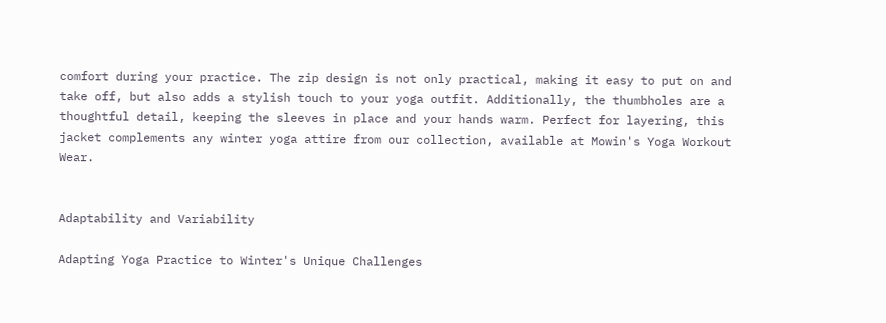comfort during your practice. The zip design is not only practical, making it easy to put on and take off, but also adds a stylish touch to your yoga outfit. Additionally, the thumbholes are a thoughtful detail, keeping the sleeves in place and your hands warm. Perfect for layering, this jacket complements any winter yoga attire from our collection, available at Mowin's Yoga Workout Wear.


Adaptability and Variability

Adapting Yoga Practice to Winter's Unique Challenges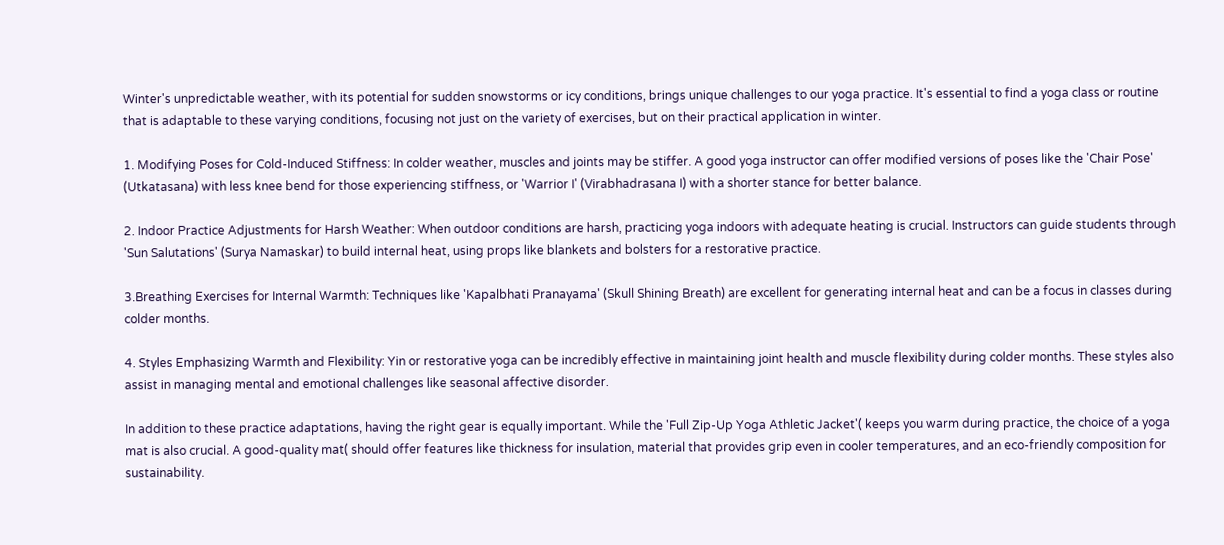Winter's unpredictable weather, with its potential for sudden snowstorms or icy conditions, brings unique challenges to our yoga practice. It's essential to find a yoga class or routine that is adaptable to these varying conditions, focusing not just on the variety of exercises, but on their practical application in winter.

1. Modifying Poses for Cold-Induced Stiffness: In colder weather, muscles and joints may be stiffer. A good yoga instructor can offer modified versions of poses like the 'Chair Pose' (Utkatasana) with less knee bend for those experiencing stiffness, or 'Warrior I' (Virabhadrasana I) with a shorter stance for better balance.

2. Indoor Practice Adjustments for Harsh Weather: When outdoor conditions are harsh, practicing yoga indoors with adequate heating is crucial. Instructors can guide students through 'Sun Salutations' (Surya Namaskar) to build internal heat, using props like blankets and bolsters for a restorative practice.

3.Breathing Exercises for Internal Warmth: Techniques like 'Kapalbhati Pranayama' (Skull Shining Breath) are excellent for generating internal heat and can be a focus in classes during colder months.

4. Styles Emphasizing Warmth and Flexibility: Yin or restorative yoga can be incredibly effective in maintaining joint health and muscle flexibility during colder months. These styles also assist in managing mental and emotional challenges like seasonal affective disorder.

In addition to these practice adaptations, having the right gear is equally important. While the 'Full Zip-Up Yoga Athletic Jacket'( keeps you warm during practice, the choice of a yoga mat is also crucial. A good-quality mat( should offer features like thickness for insulation, material that provides grip even in cooler temperatures, and an eco-friendly composition for sustainability.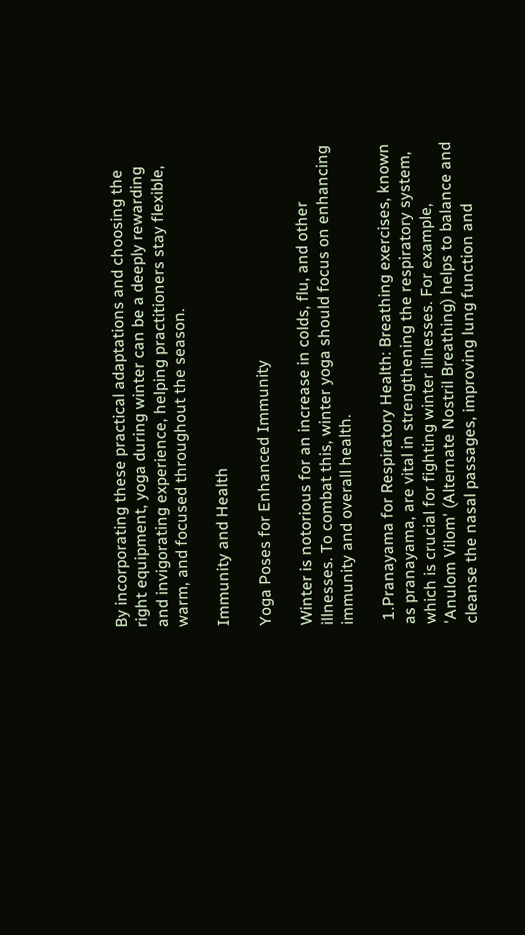By incorporating these practical adaptations and choosing the right equipment, yoga during winter can be a deeply rewarding and invigorating experience, helping practitioners stay flexible, warm, and focused throughout the season.

Immunity and Health

Yoga Poses for Enhanced Immunity

Winter is notorious for an increase in colds, flu, and other illnesses. To combat this, winter yoga should focus on enhancing immunity and overall health.

 1.Pranayama for Respiratory Health: Breathing exercises, known as pranayama, are vital in strengthening the respiratory system, which is crucial for fighting winter illnesses. For example, 'Anulom Vilom' (Alternate Nostril Breathing) helps to balance and cleanse the nasal passages, improving lung function and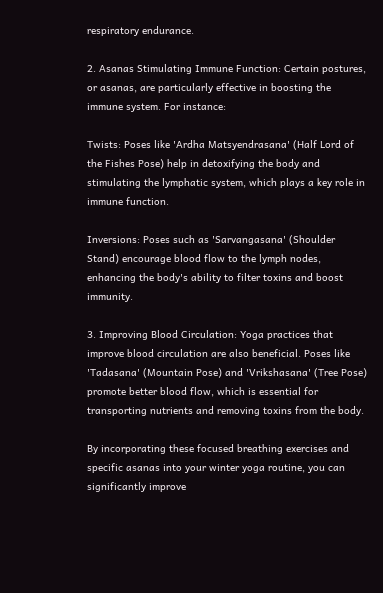respiratory endurance.

2. Asanas Stimulating Immune Function: Certain postures, or asanas, are particularly effective in boosting the immune system. For instance:

Twists: Poses like 'Ardha Matsyendrasana' (Half Lord of the Fishes Pose) help in detoxifying the body and stimulating the lymphatic system, which plays a key role in immune function.

Inversions: Poses such as 'Sarvangasana' (Shoulder Stand) encourage blood flow to the lymph nodes, enhancing the body's ability to filter toxins and boost immunity.

3. Improving Blood Circulation: Yoga practices that improve blood circulation are also beneficial. Poses like 'Tadasana' (Mountain Pose) and 'Vrikshasana' (Tree Pose) promote better blood flow, which is essential for transporting nutrients and removing toxins from the body.

By incorporating these focused breathing exercises and specific asanas into your winter yoga routine, you can significantly improve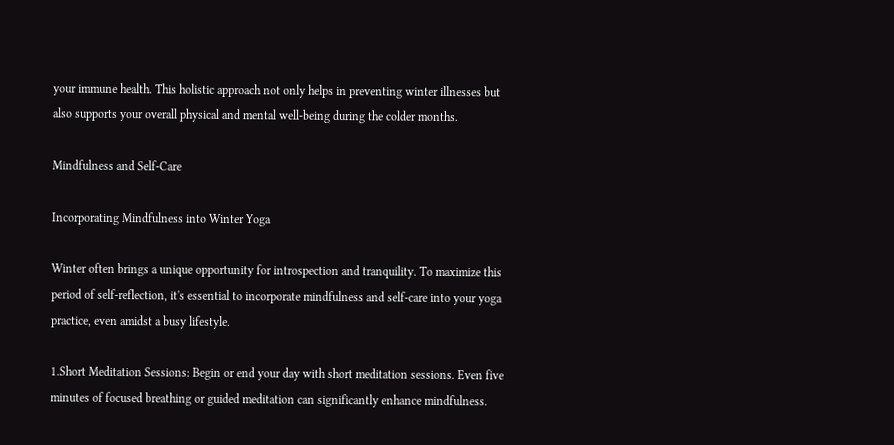your immune health. This holistic approach not only helps in preventing winter illnesses but also supports your overall physical and mental well-being during the colder months.

Mindfulness and Self-Care

Incorporating Mindfulness into Winter Yoga

Winter often brings a unique opportunity for introspection and tranquility. To maximize this period of self-reflection, it's essential to incorporate mindfulness and self-care into your yoga practice, even amidst a busy lifestyle.

1.Short Meditation Sessions: Begin or end your day with short meditation sessions. Even five minutes of focused breathing or guided meditation can significantly enhance mindfulness.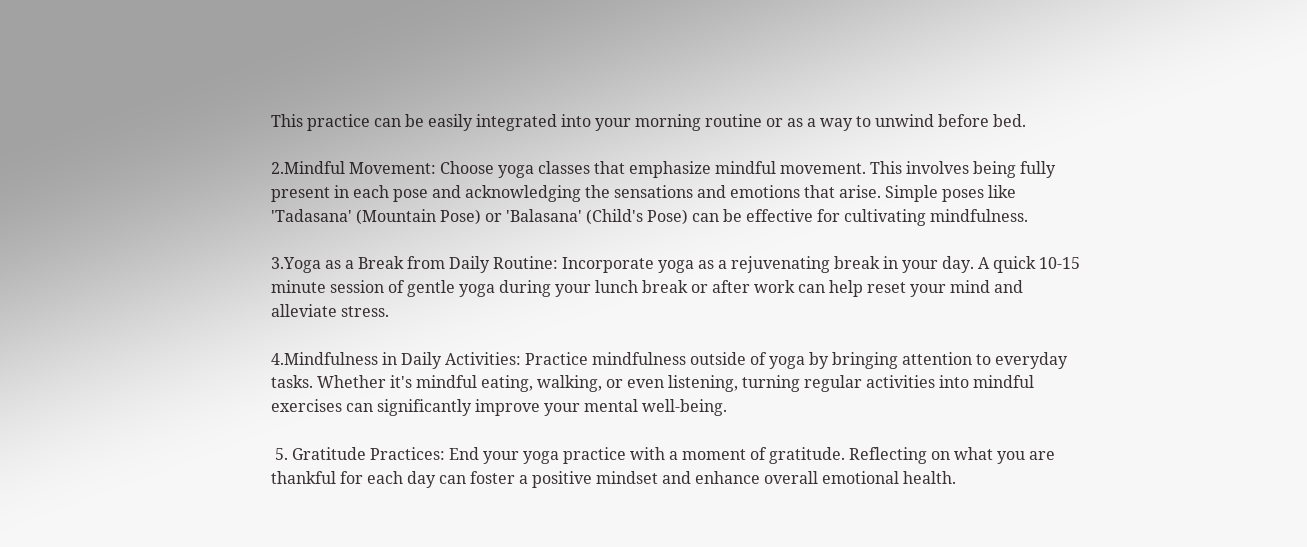This practice can be easily integrated into your morning routine or as a way to unwind before bed.

2.Mindful Movement: Choose yoga classes that emphasize mindful movement. This involves being fully present in each pose and acknowledging the sensations and emotions that arise. Simple poses like 'Tadasana' (Mountain Pose) or 'Balasana' (Child's Pose) can be effective for cultivating mindfulness.

3.Yoga as a Break from Daily Routine: Incorporate yoga as a rejuvenating break in your day. A quick 10-15 minute session of gentle yoga during your lunch break or after work can help reset your mind and alleviate stress.

4.Mindfulness in Daily Activities: Practice mindfulness outside of yoga by bringing attention to everyday tasks. Whether it's mindful eating, walking, or even listening, turning regular activities into mindful exercises can significantly improve your mental well-being.

 5. Gratitude Practices: End your yoga practice with a moment of gratitude. Reflecting on what you are thankful for each day can foster a positive mindset and enhance overall emotional health.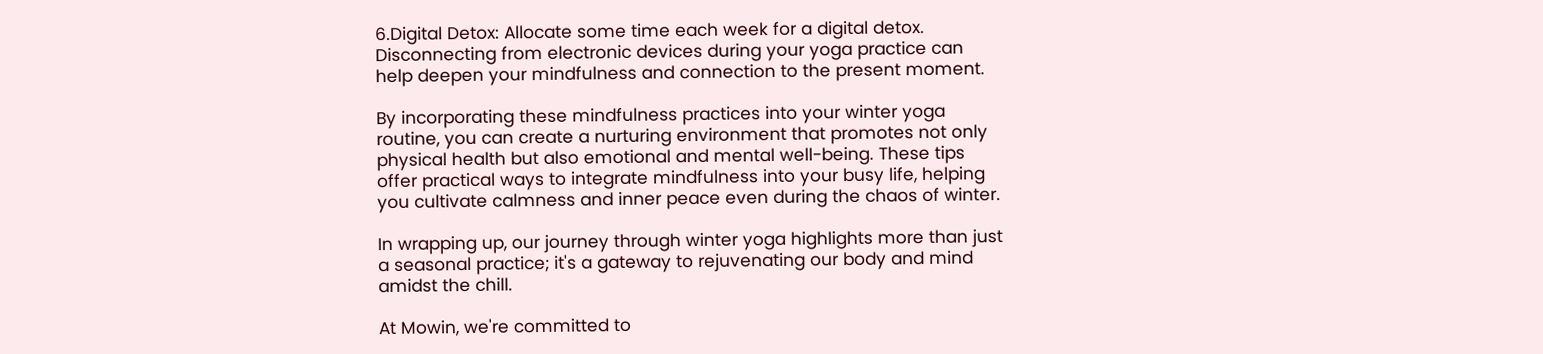6.Digital Detox: Allocate some time each week for a digital detox. Disconnecting from electronic devices during your yoga practice can help deepen your mindfulness and connection to the present moment.

By incorporating these mindfulness practices into your winter yoga routine, you can create a nurturing environment that promotes not only physical health but also emotional and mental well-being. These tips offer practical ways to integrate mindfulness into your busy life, helping you cultivate calmness and inner peace even during the chaos of winter.

In wrapping up, our journey through winter yoga highlights more than just a seasonal practice; it's a gateway to rejuvenating our body and mind amidst the chill.

At Mowin, we're committed to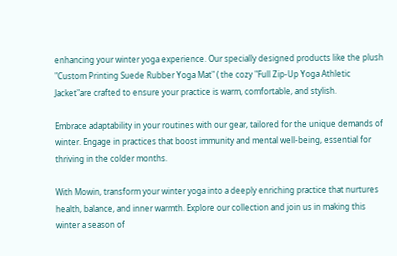enhancing your winter yoga experience. Our specially designed products like the plush "Custom Printing Suede Rubber Yoga Mat" ( the cozy "Full Zip-Up Yoga Athletic Jacket"are crafted to ensure your practice is warm, comfortable, and stylish.

Embrace adaptability in your routines with our gear, tailored for the unique demands of winter. Engage in practices that boost immunity and mental well-being, essential for thriving in the colder months.

With Mowin, transform your winter yoga into a deeply enriching practice that nurtures health, balance, and inner warmth. Explore our collection and join us in making this winter a season of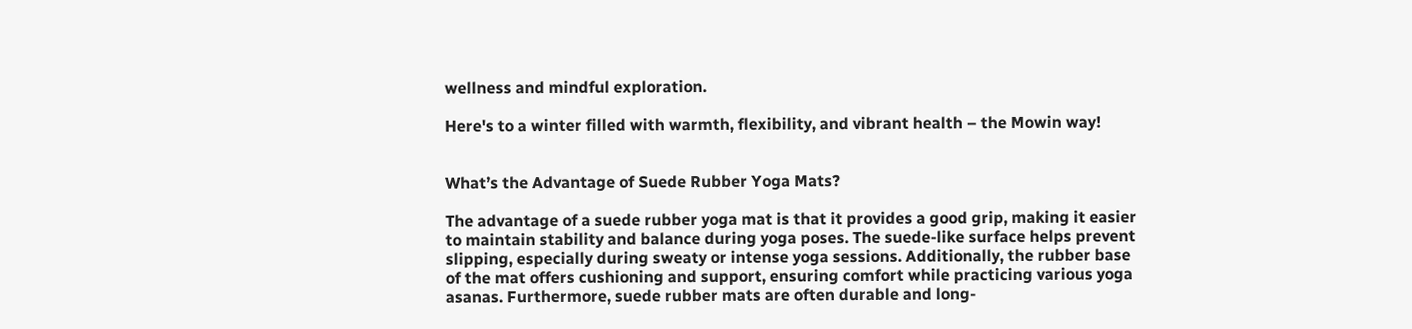wellness and mindful exploration.

Here's to a winter filled with warmth, flexibility, and vibrant health – the Mowin way!


What’s the Advantage of Suede Rubber Yoga Mats?

The advantage of a suede rubber yoga mat is that it provides a good grip, making it easier to maintain stability and balance during yoga poses. The suede-like surface helps prevent slipping, especially during sweaty or intense yoga sessions. Additionally, the rubber base of the mat offers cushioning and support, ensuring comfort while practicing various yoga asanas. Furthermore, suede rubber mats are often durable and long-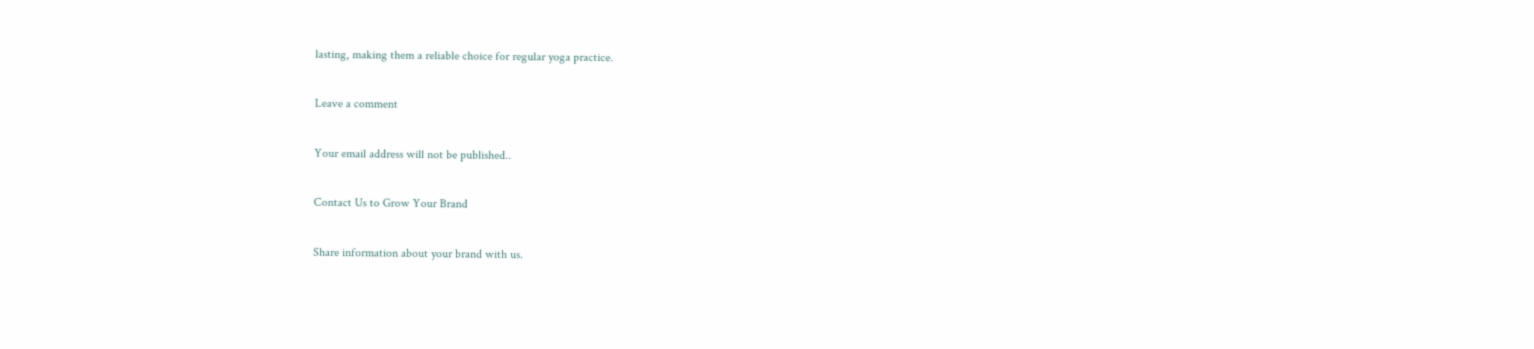lasting, making them a reliable choice for regular yoga practice.

Leave a comment

Your email address will not be published..

Contact Us to Grow Your Brand

Share information about your brand with us.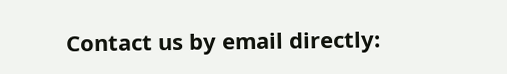Contact us by email directly: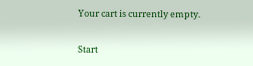Your cart is currently empty.

Start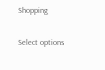Shopping

Select options